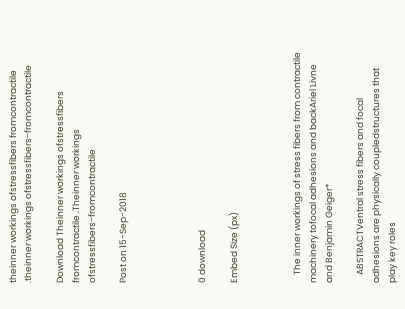theinner workings ofstressfibers fromcontractile .theinner workings ofstressfibers−fromcontractile

Download Theinner workings ofstressfibers fromcontractile .Theinner workings ofstressfibers−fromcontractile

Post on 15-Sep-2018




0 download

Embed Size (px)



    The inner workings of stress fibers from contractile machinery tofocal adhesions and backAriel Livne and Benjamin Geiger*

    ABSTRACTVentral stress fibers and focal adhesions are physically coupledstructures that play key roles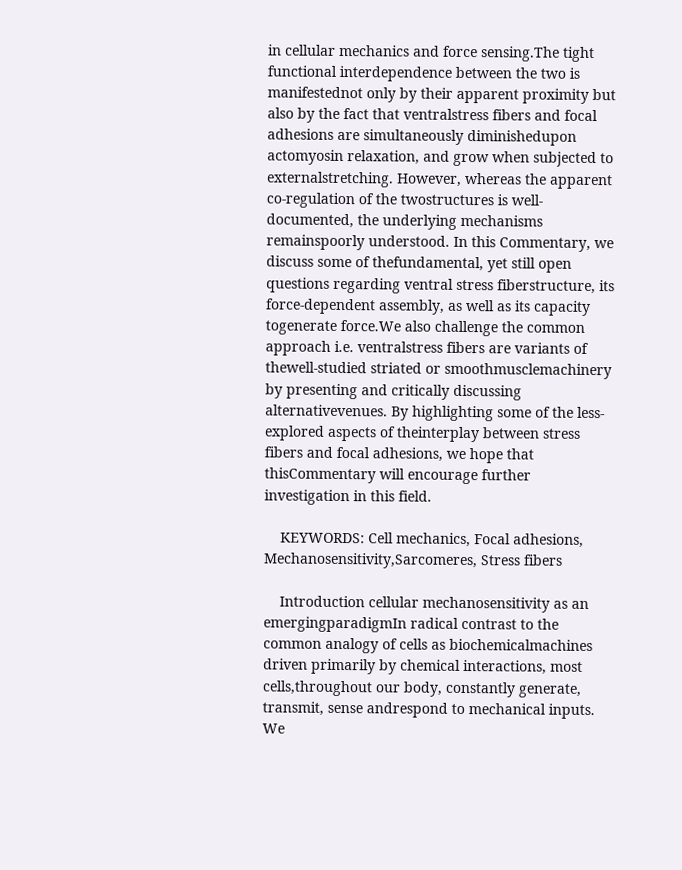in cellular mechanics and force sensing.The tight functional interdependence between the two is manifestednot only by their apparent proximity but also by the fact that ventralstress fibers and focal adhesions are simultaneously diminishedupon actomyosin relaxation, and grow when subjected to externalstretching. However, whereas the apparent co-regulation of the twostructures is well-documented, the underlying mechanisms remainspoorly understood. In this Commentary, we discuss some of thefundamental, yet still open questions regarding ventral stress fiberstructure, its force-dependent assembly, as well as its capacity togenerate force.We also challenge the common approach i.e. ventralstress fibers are variants of thewell-studied striated or smoothmusclemachinery by presenting and critically discussing alternativevenues. By highlighting some of the less-explored aspects of theinterplay between stress fibers and focal adhesions, we hope that thisCommentary will encourage further investigation in this field.

    KEYWORDS: Cell mechanics, Focal adhesions, Mechanosensitivity,Sarcomeres, Stress fibers

    Introduction cellular mechanosensitivity as an emergingparadigmIn radical contrast to the common analogy of cells as biochemicalmachines driven primarily by chemical interactions, most cells,throughout our body, constantly generate, transmit, sense andrespond to mechanical inputs. We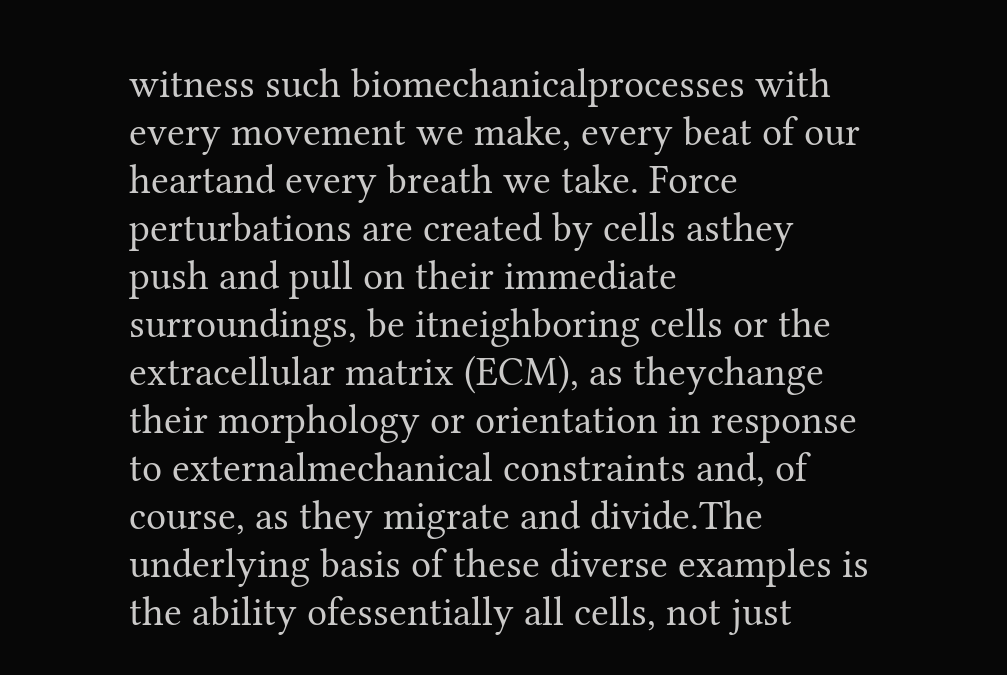witness such biomechanicalprocesses with every movement we make, every beat of our heartand every breath we take. Force perturbations are created by cells asthey push and pull on their immediate surroundings, be itneighboring cells or the extracellular matrix (ECM), as theychange their morphology or orientation in response to externalmechanical constraints and, of course, as they migrate and divide.The underlying basis of these diverse examples is the ability ofessentially all cells, not just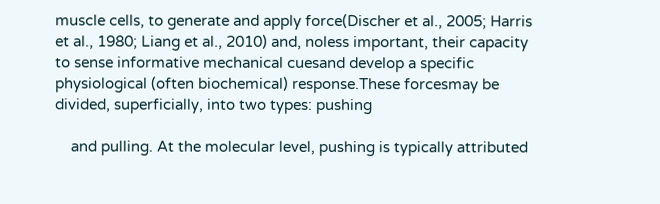muscle cells, to generate and apply force(Discher et al., 2005; Harris et al., 1980; Liang et al., 2010) and, noless important, their capacity to sense informative mechanical cuesand develop a specific physiological (often biochemical) response.These forcesmay be divided, superficially, into two types: pushing

    and pulling. At the molecular level, pushing is typically attributed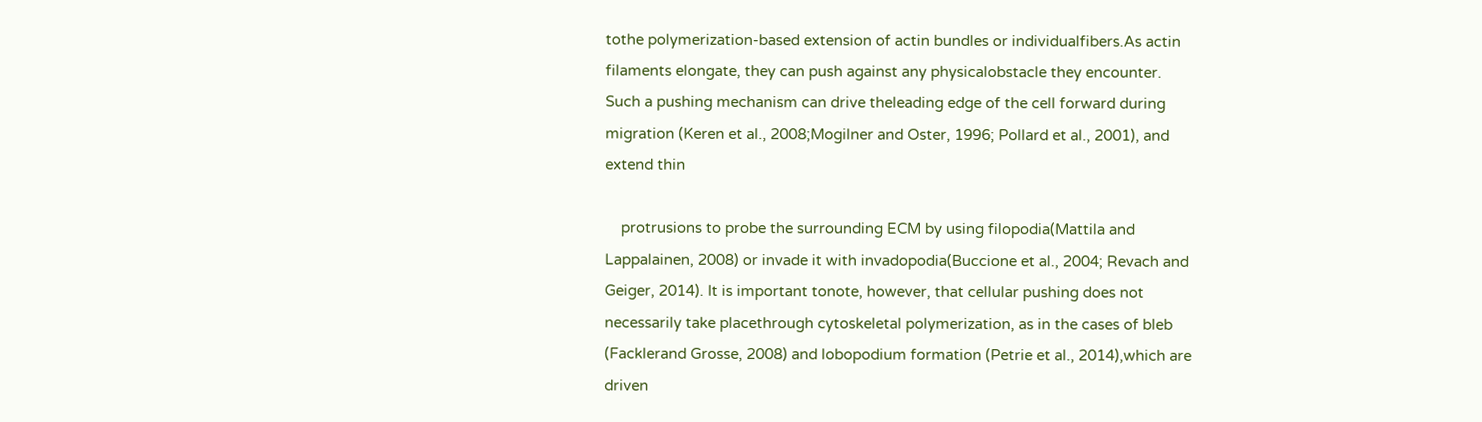tothe polymerization-based extension of actin bundles or individualfibers.As actin filaments elongate, they can push against any physicalobstacle they encounter. Such a pushing mechanism can drive theleading edge of the cell forward during migration (Keren et al., 2008;Mogilner and Oster, 1996; Pollard et al., 2001), and extend thin

    protrusions to probe the surrounding ECM by using filopodia(Mattila and Lappalainen, 2008) or invade it with invadopodia(Buccione et al., 2004; Revach and Geiger, 2014). It is important tonote, however, that cellular pushing does not necessarily take placethrough cytoskeletal polymerization, as in the cases of bleb (Facklerand Grosse, 2008) and lobopodium formation (Petrie et al., 2014),which are driven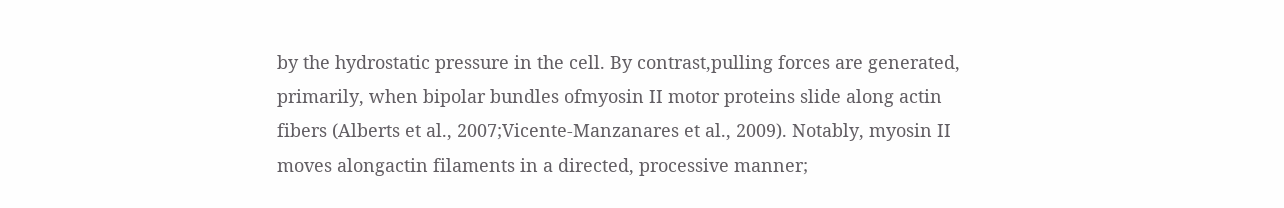by the hydrostatic pressure in the cell. By contrast,pulling forces are generated, primarily, when bipolar bundles ofmyosin II motor proteins slide along actin fibers (Alberts et al., 2007;Vicente-Manzanares et al., 2009). Notably, myosin II moves alongactin filaments in a directed, processive manner;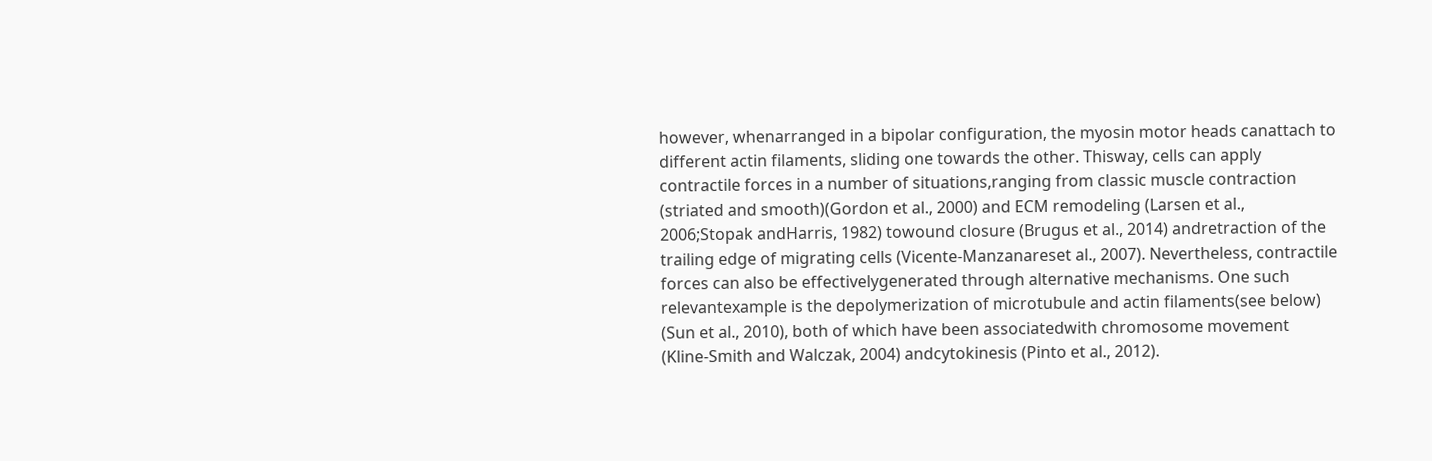however, whenarranged in a bipolar configuration, the myosin motor heads canattach to different actin filaments, sliding one towards the other. Thisway, cells can apply contractile forces in a number of situations,ranging from classic muscle contraction (striated and smooth)(Gordon et al., 2000) and ECM remodeling (Larsen et al., 2006;Stopak andHarris, 1982) towound closure (Brugus et al., 2014) andretraction of the trailing edge of migrating cells (Vicente-Manzanareset al., 2007). Nevertheless, contractile forces can also be effectivelygenerated through alternative mechanisms. One such relevantexample is the depolymerization of microtubule and actin filaments(see below) (Sun et al., 2010), both of which have been associatedwith chromosome movement (Kline-Smith and Walczak, 2004) andcytokinesis (Pinto et al., 2012).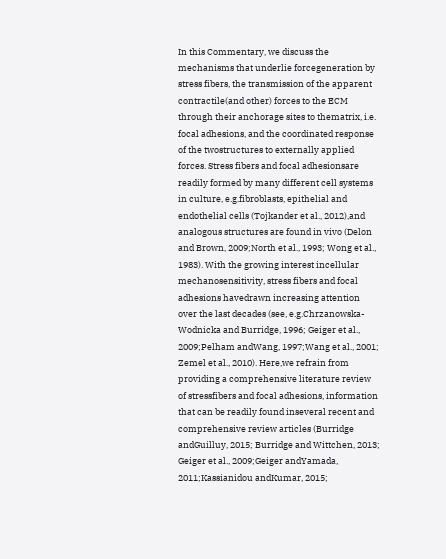In this Commentary, we discuss the mechanisms that underlie forcegeneration by stress fibers, the transmission of the apparent contractile(and other) forces to the ECM through their anchorage sites to thematrix, i.e. focal adhesions, and the coordinated response of the twostructures to externally applied forces. Stress fibers and focal adhesionsare readily formed by many different cell systems in culture, e.g.fibroblasts, epithelial and endothelial cells (Tojkander et al., 2012),and analogous structures are found in vivo (Delon and Brown, 2009;North et al., 1993; Wong et al., 1983). With the growing interest incellular mechanosensitivity, stress fibers and focal adhesions havedrawn increasing attention over the last decades (see, e.g.Chrzanowska-Wodnicka and Burridge, 1996; Geiger et al., 2009;Pelham andWang, 1997;Wang et al., 2001; Zemel et al., 2010). Here,we refrain from providing a comprehensive literature review of stressfibers and focal adhesions, information that can be readily found inseveral recent and comprehensive review articles (Burridge andGuilluy, 2015; Burridge and Wittchen, 2013; Geiger et al., 2009;Geiger andYamada, 2011;Kassianidou andKumar, 2015;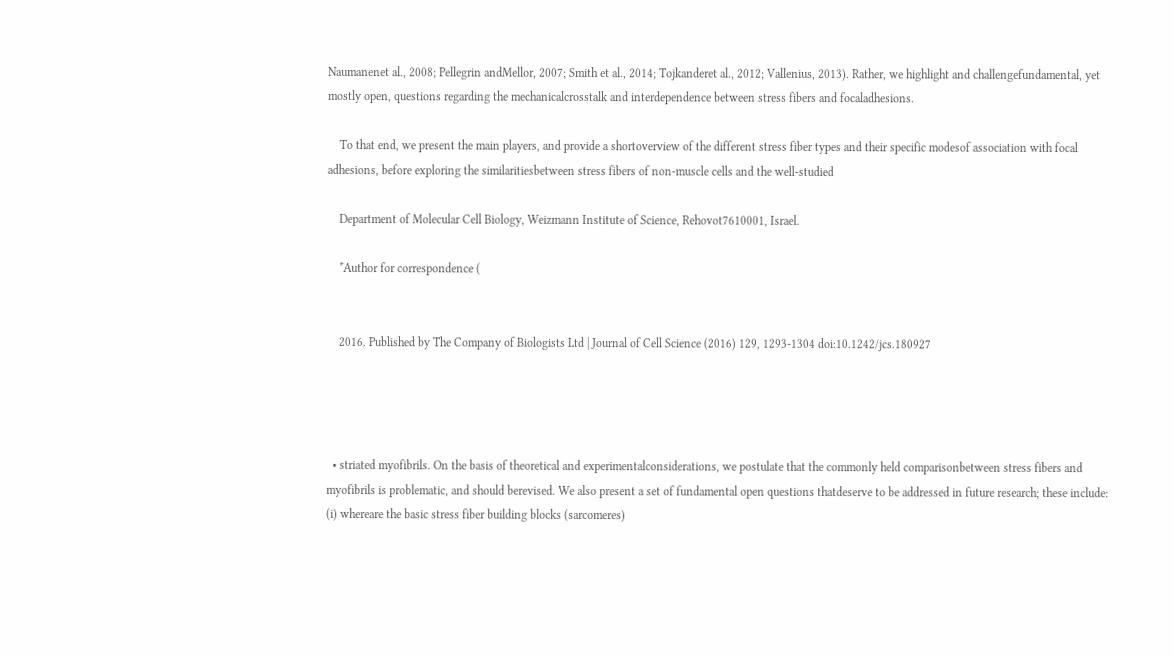Naumanenet al., 2008; Pellegrin andMellor, 2007; Smith et al., 2014; Tojkanderet al., 2012; Vallenius, 2013). Rather, we highlight and challengefundamental, yet mostly open, questions regarding the mechanicalcrosstalk and interdependence between stress fibers and focaladhesions.

    To that end, we present the main players, and provide a shortoverview of the different stress fiber types and their specific modesof association with focal adhesions, before exploring the similaritiesbetween stress fibers of non-muscle cells and the well-studied

    Department of Molecular Cell Biology, Weizmann Institute of Science, Rehovot7610001, Israel.

    *Author for correspondence (


    2016. Published by The Company of Biologists Ltd | Journal of Cell Science (2016) 129, 1293-1304 doi:10.1242/jcs.180927




  • striated myofibrils. On the basis of theoretical and experimentalconsiderations, we postulate that the commonly held comparisonbetween stress fibers and myofibrils is problematic, and should berevised. We also present a set of fundamental open questions thatdeserve to be addressed in future research; these include: (i) whereare the basic stress fiber building blocks (sarcomeres)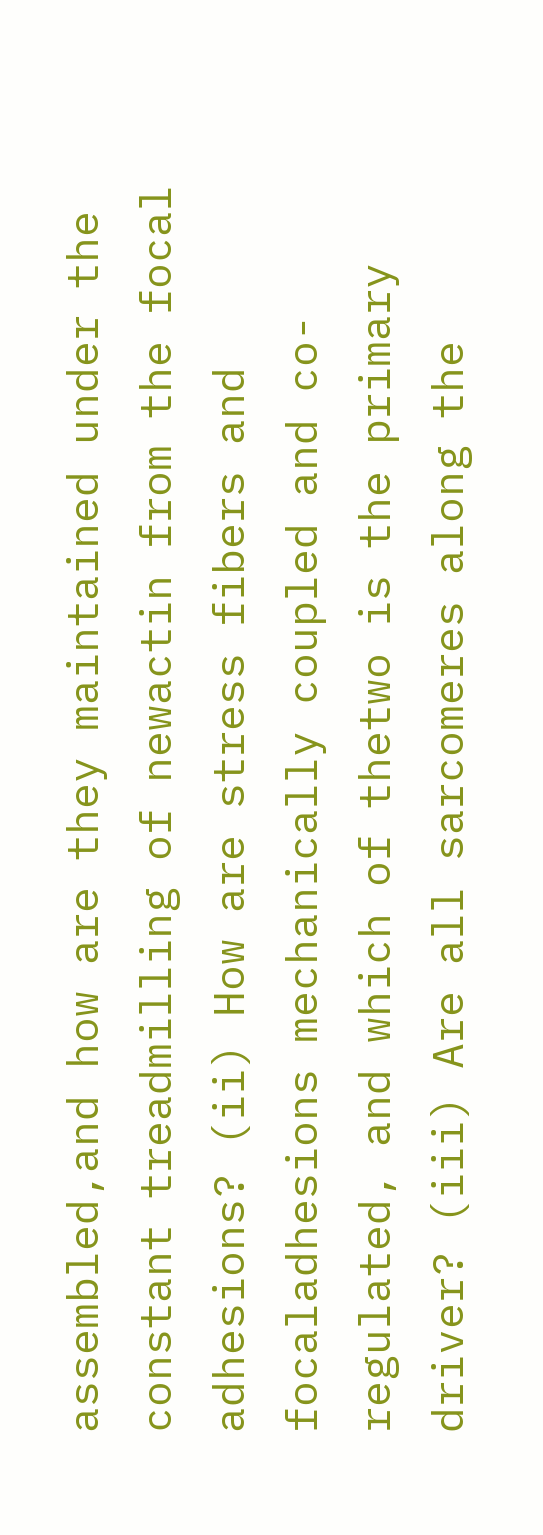assembled,and how are they maintained under the constant treadmilling of newactin from the focal adhesions? (ii) How are stress fibers and focaladhesions mechanically coupled and co-regulated, and which of thetwo is the primary driver? (iii) Are all sarcomeres along the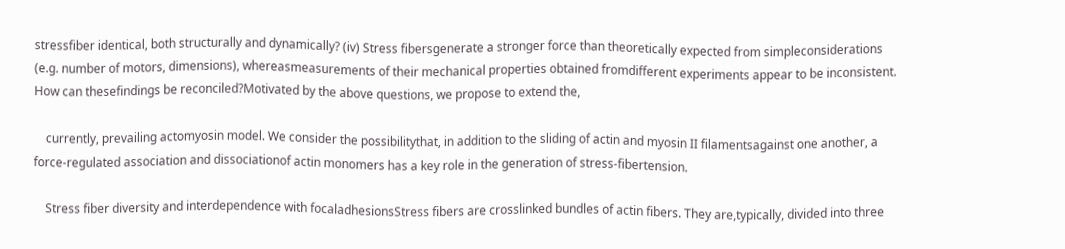stressfiber identical, both structurally and dynamically? (iv) Stress fibersgenerate a stronger force than theoretically expected from simpleconsiderations (e.g. number of motors, dimensions), whereasmeasurements of their mechanical properties obtained fromdifferent experiments appear to be inconsistent. How can thesefindings be reconciled?Motivated by the above questions, we propose to extend the,

    currently, prevailing actomyosin model. We consider the possibilitythat, in addition to the sliding of actin and myosin II filamentsagainst one another, a force-regulated association and dissociationof actin monomers has a key role in the generation of stress-fibertension.

    Stress fiber diversity and interdependence with focaladhesionsStress fibers are crosslinked bundles of actin fibers. They are,typically, divided into three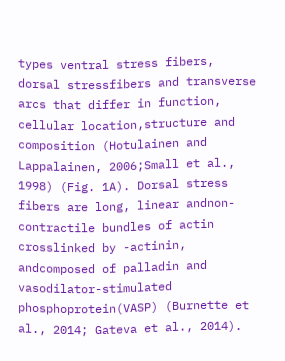types ventral stress fibers, dorsal stressfibers and transverse arcs that differ in function, cellular location,structure and composition (Hotulainen and Lappalainen, 2006;Small et al., 1998) (Fig. 1A). Dorsal stress fibers are long, linear andnon-contractile bundles of actin crosslinked by -actinin, andcomposed of palladin and vasodilator-stimulated phosphoprotein(VASP) (Burnette et al., 2014; Gateva et al., 2014).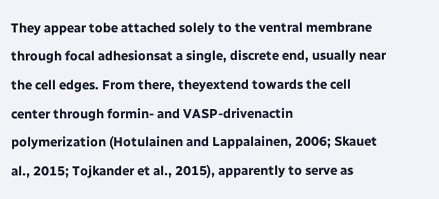They appear tobe attached solely to the ventral membrane through focal adhesionsat a single, discrete end, usually near the cell edges. From there, theyextend towards the cell center through formin- and VASP-drivenactin polymerization (Hotulainen and Lappalainen, 2006; Skauet al., 2015; Tojkander et al., 2015), apparently to serve as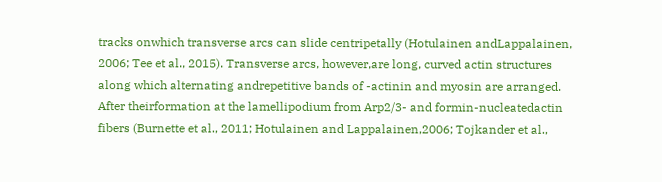tracks onwhich transverse arcs can slide centripetally (Hotulainen andLappalainen, 2006; Tee et al., 2015). Transverse arcs, however,are long, curved actin structures along which alternating andrepetitive bands of -actinin and myosin are arranged. After theirformation at the lamellipodium from Arp2/3- and formin-nucleatedactin fibers (Burnette et al., 2011; Hotulainen and Lappalainen,2006; Tojkander et al.,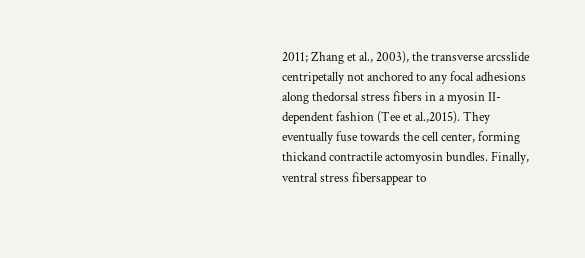2011; Zhang et al., 2003), the transverse arcsslide centripetally not anchored to any focal adhesions along thedorsal stress fibers in a myosin II-dependent fashion (Tee et al.,2015). They eventually fuse towards the cell center, forming thickand contractile actomyosin bundles. Finally, ventral stress fibersappear to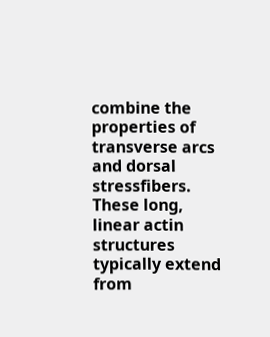combine the properties of transverse arcs and dorsal stressfibers. These long, linear actin structures typically extend from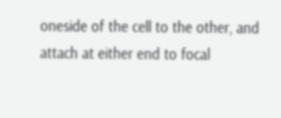oneside of the cell to the other, and attach at either end to focal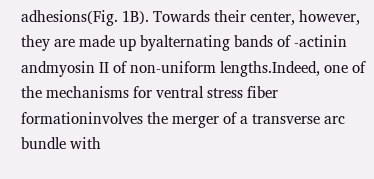adhesions(Fig. 1B). Towards their center, however, they are made up byalternating bands of -actinin andmyosin II of non-uniform lengths.Indeed, one of the mechanisms for ventral stress fiber formationinvolves the merger of a transverse arc bundle with